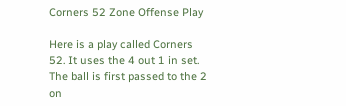Corners 52 Zone Offense Play

Here is a play called Corners 52. It uses the 4 out 1 in set. The ball is first passed to the 2 on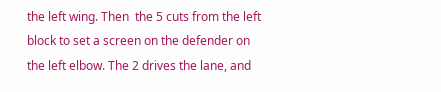the left wing. Then  the 5 cuts from the left block to set a screen on the defender on the left elbow. The 2 drives the lane, and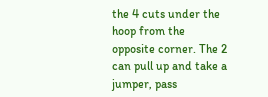the 4 cuts under the hoop from the opposite corner. The 2 can pull up and take a jumper, pass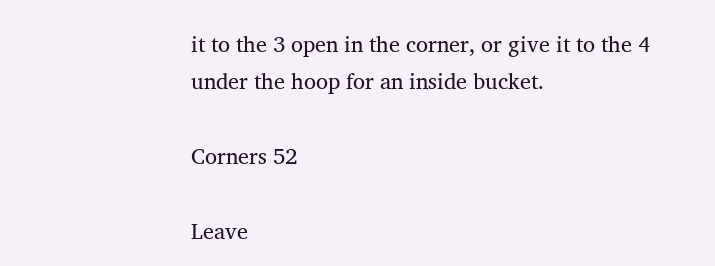it to the 3 open in the corner, or give it to the 4 under the hoop for an inside bucket.

Corners 52

Leave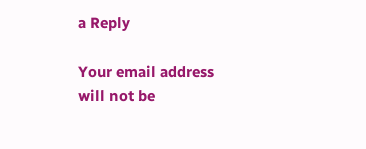a Reply

Your email address will not be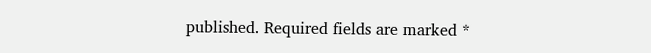published. Required fields are marked *